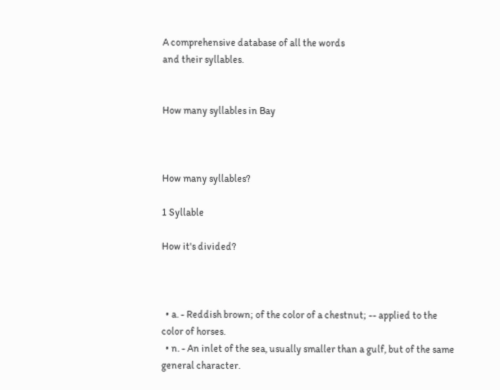A comprehensive database of all the words
and their syllables.


How many syllables in Bay



How many syllables?

1 Syllable

How it's divided?



  • a. - Reddish brown; of the color of a chestnut; -- applied to the color of horses.
  • n. - An inlet of the sea, usually smaller than a gulf, but of the same general character.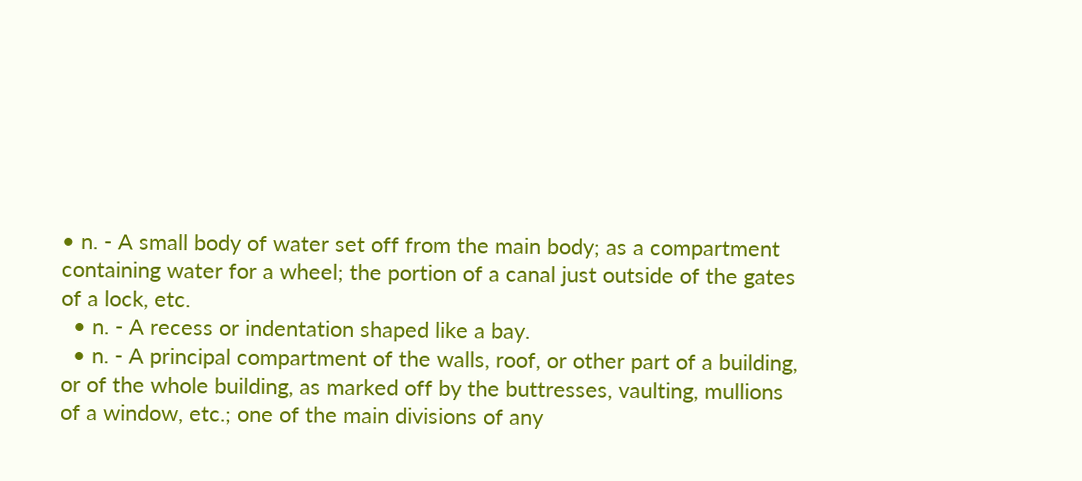• n. - A small body of water set off from the main body; as a compartment containing water for a wheel; the portion of a canal just outside of the gates of a lock, etc.
  • n. - A recess or indentation shaped like a bay.
  • n. - A principal compartment of the walls, roof, or other part of a building, or of the whole building, as marked off by the buttresses, vaulting, mullions of a window, etc.; one of the main divisions of any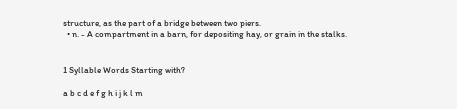structure, as the part of a bridge between two piers.
  • n. - A compartment in a barn, for depositing hay, or grain in the stalks.


1 Syllable Words Starting with?

a b c d e f g h i j k l m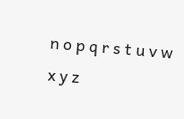n o p q r s t u v w x y z